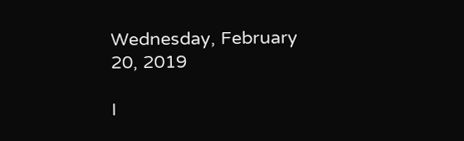Wednesday, February 20, 2019

I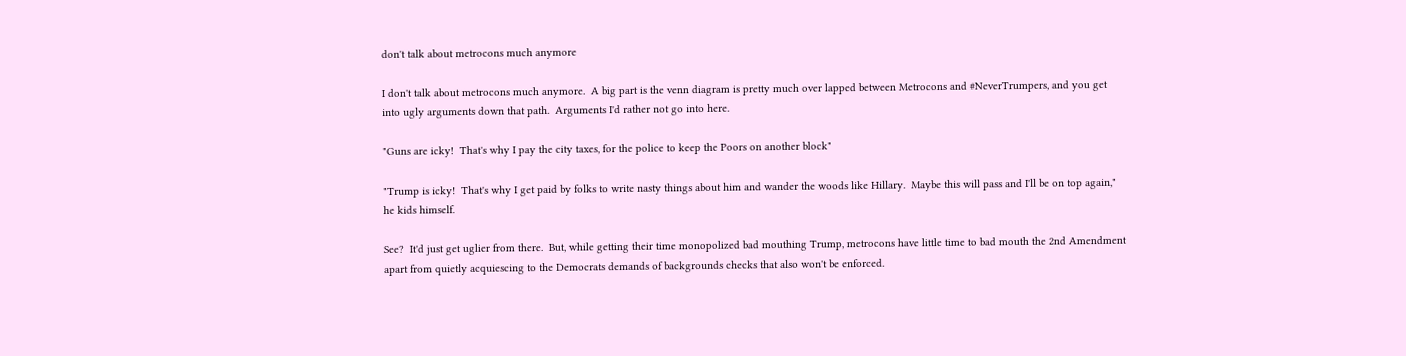don't talk about metrocons much anymore

I don't talk about metrocons much anymore.  A big part is the venn diagram is pretty much over lapped between Metrocons and #NeverTrumpers, and you get into ugly arguments down that path.  Arguments I'd rather not go into here.

"Guns are icky!  That's why I pay the city taxes, for the police to keep the Poors on another block"

"Trump is icky!  That's why I get paid by folks to write nasty things about him and wander the woods like Hillary.  Maybe this will pass and I'll be on top again," he kids himself.

See?  It'd just get uglier from there.  But, while getting their time monopolized bad mouthing Trump, metrocons have little time to bad mouth the 2nd Amendment apart from quietly acquiescing to the Democrats demands of backgrounds checks that also won't be enforced.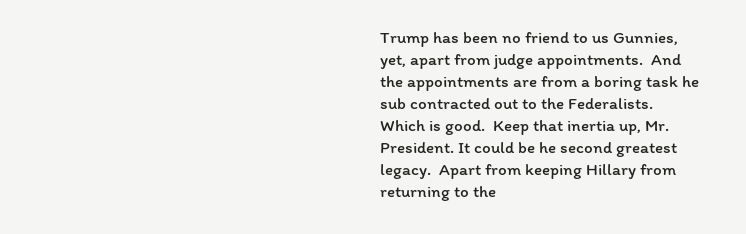Trump has been no friend to us Gunnies, yet, apart from judge appointments.  And the appointments are from a boring task he sub contracted out to the Federalists.  Which is good.  Keep that inertia up, Mr. President. It could be he second greatest legacy.  Apart from keeping Hillary from returning to the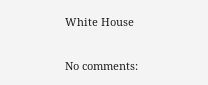White House

No comments: